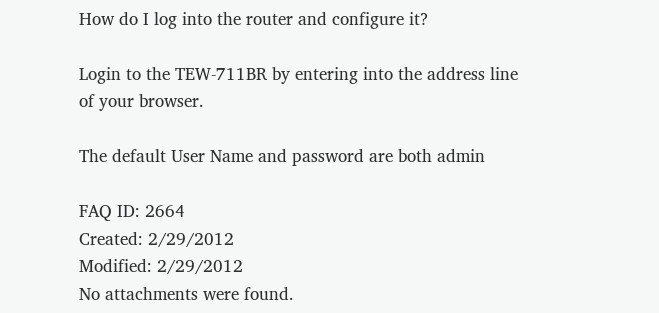How do I log into the router and configure it?

Login to the TEW-711BR by entering into the address line of your browser.

The default User Name and password are both admin

FAQ ID: 2664
Created: 2/29/2012
Modified: 2/29/2012
No attachments were found.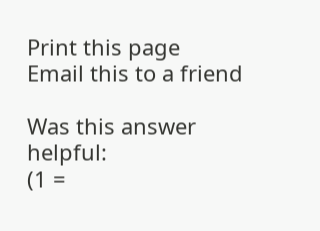Print this page
Email this to a friend

Was this answer helpful:
(1 =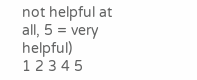not helpful at all, 5 = very helpful)
1 2 3 4 5